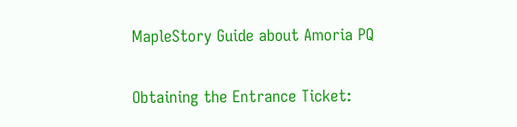MapleStory Guide about Amoria PQ

Obtaining the Entrance Ticket: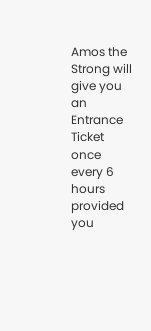Amos the Strong will give you an Entrance Ticket once every 6 hours provided you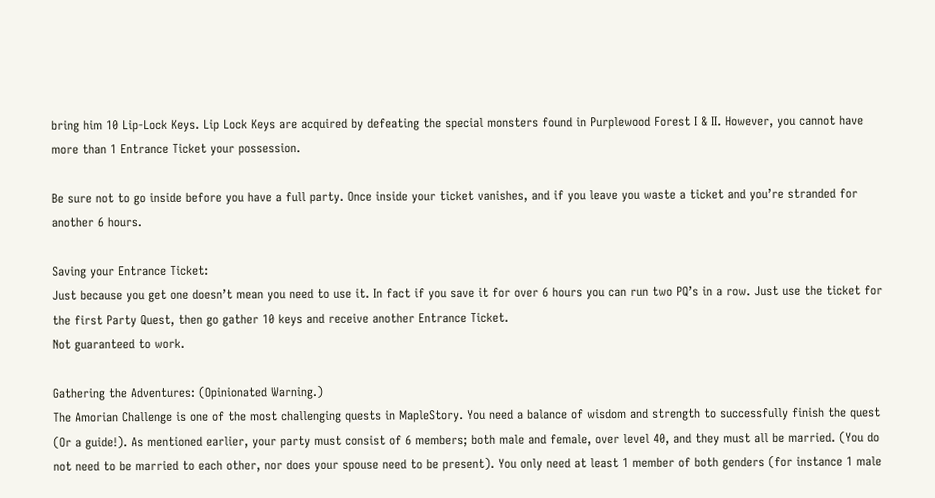bring him 10 Lip-Lock Keys. Lip Lock Keys are acquired by defeating the special monsters found in Purplewood Forest I & II. However, you cannot have more than 1 Entrance Ticket your possession.

Be sure not to go inside before you have a full party. Once inside your ticket vanishes, and if you leave you waste a ticket and you’re stranded for another 6 hours.

Saving your Entrance Ticket:
Just because you get one doesn’t mean you need to use it. In fact if you save it for over 6 hours you can run two PQ’s in a row. Just use the ticket for the first Party Quest, then go gather 10 keys and receive another Entrance Ticket.
Not guaranteed to work.

Gathering the Adventures: (Opinionated Warning.)
The Amorian Challenge is one of the most challenging quests in MapleStory. You need a balance of wisdom and strength to successfully finish the quest (Or a guide!). As mentioned earlier, your party must consist of 6 members; both male and female, over level 40, and they must all be married. (You do not need to be married to each other, nor does your spouse need to be present). You only need at least 1 member of both genders (for instance 1 male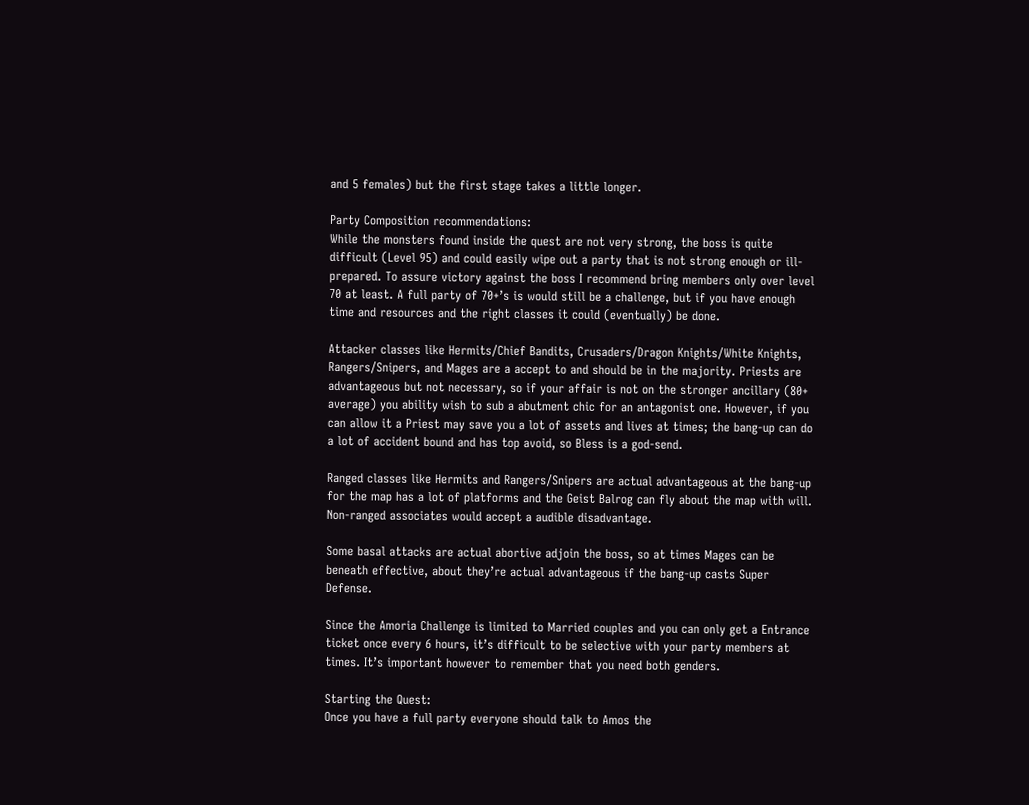and 5 females) but the first stage takes a little longer.

Party Composition recommendations:
While the monsters found inside the quest are not very strong, the boss is quite difficult (Level 95) and could easily wipe out a party that is not strong enough or ill-prepared. To assure victory against the boss I recommend bring members only over level 70 at least. A full party of 70+’s is would still be a challenge, but if you have enough time and resources and the right classes it could (eventually) be done.

Attacker classes like Hermits/Chief Bandits, Crusaders/Dragon Knights/White Knights, Rangers/Snipers, and Mages are a accept to and should be in the majority. Priests are advantageous but not necessary, so if your affair is not on the stronger ancillary (80+ average) you ability wish to sub a abutment chic for an antagonist one. However, if you can allow it a Priest may save you a lot of assets and lives at times; the bang-up can do a lot of accident bound and has top avoid, so Bless is a god-send.

Ranged classes like Hermits and Rangers/Snipers are actual advantageous at the bang-up for the map has a lot of platforms and the Geist Balrog can fly about the map with will. Non-ranged associates would accept a audible disadvantage.

Some basal attacks are actual abortive adjoin the boss, so at times Mages can be beneath effective, about they’re actual advantageous if the bang-up casts Super Defense.

Since the Amoria Challenge is limited to Married couples and you can only get a Entrance ticket once every 6 hours, it’s difficult to be selective with your party members at times. It’s important however to remember that you need both genders.

Starting the Quest:
Once you have a full party everyone should talk to Amos the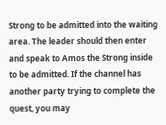Strong to be admitted into the waiting area. The leader should then enter and speak to Amos the Strong inside to be admitted. If the channel has another party trying to complete the quest, you may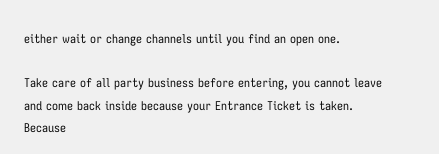either wait or change channels until you find an open one.

Take care of all party business before entering, you cannot leave and come back inside because your Entrance Ticket is taken. Because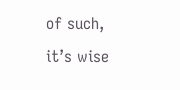of such, it’s wise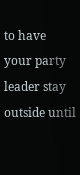to have your party leader stay outside until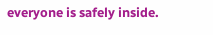everyone is safely inside.